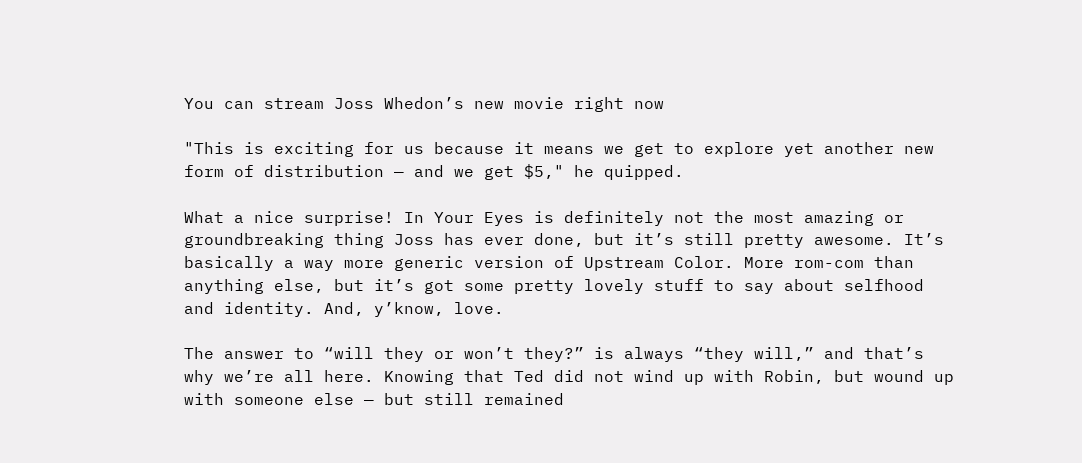You can stream Joss Whedon’s new movie right now

"This is exciting for us because it means we get to explore yet another new form of distribution — and we get $5," he quipped.

What a nice surprise! In Your Eyes is definitely not the most amazing or groundbreaking thing Joss has ever done, but it’s still pretty awesome. It’s basically a way more generic version of Upstream Color. More rom-com than anything else, but it’s got some pretty lovely stuff to say about selfhood and identity. And, y’know, love.

The answer to “will they or won’t they?” is always “they will,” and that’s why we’re all here. Knowing that Ted did not wind up with Robin, but wound up with someone else — but still remained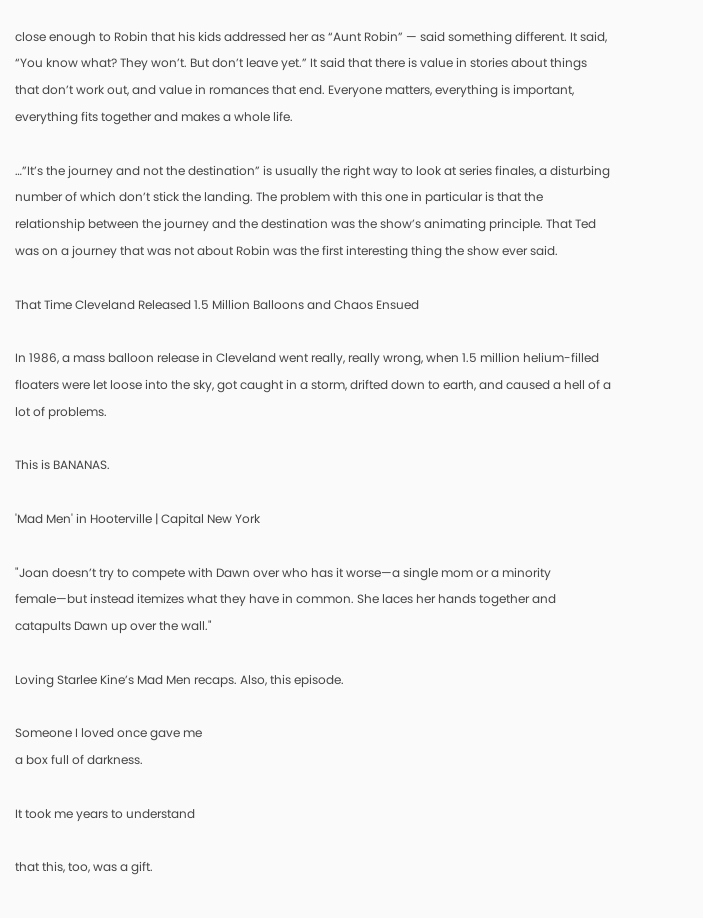close enough to Robin that his kids addressed her as “Aunt Robin” — said something different. It said, “You know what? They won’t. But don’t leave yet.” It said that there is value in stories about things that don’t work out, and value in romances that end. Everyone matters, everything is important, everything fits together and makes a whole life.

…”It’s the journey and not the destination” is usually the right way to look at series finales, a disturbing number of which don’t stick the landing. The problem with this one in particular is that the relationship between the journey and the destination was the show’s animating principle. That Ted was on a journey that was not about Robin was the first interesting thing the show ever said.

That Time Cleveland Released 1.5 Million Balloons and Chaos Ensued

In 1986, a mass balloon release in Cleveland went really, really wrong, when 1.5 million helium-filled floaters were let loose into the sky, got caught in a storm, drifted down to earth, and caused a hell of a lot of problems.

This is BANANAS.

'Mad Men' in Hooterville | Capital New York

"Joan doesn’t try to compete with Dawn over who has it worse—a single mom or a minority female—but instead itemizes what they have in common. She laces her hands together and catapults Dawn up over the wall."

Loving Starlee Kine’s Mad Men recaps. Also, this episode.

Someone I loved once gave me
a box full of darkness.

It took me years to understand

that this, too, was a gift.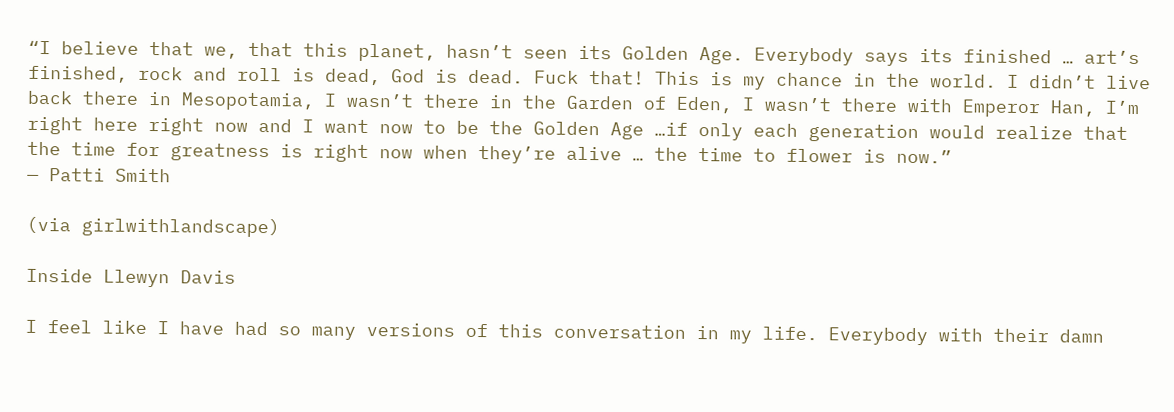“I believe that we, that this planet, hasn’t seen its Golden Age. Everybody says its finished … art’s finished, rock and roll is dead, God is dead. Fuck that! This is my chance in the world. I didn’t live back there in Mesopotamia, I wasn’t there in the Garden of Eden, I wasn’t there with Emperor Han, I’m right here right now and I want now to be the Golden Age …if only each generation would realize that the time for greatness is right now when they’re alive … the time to flower is now.”
— Patti Smith

(via girlwithlandscape)

Inside Llewyn Davis

I feel like I have had so many versions of this conversation in my life. Everybody with their damn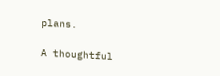plans.

A thoughtful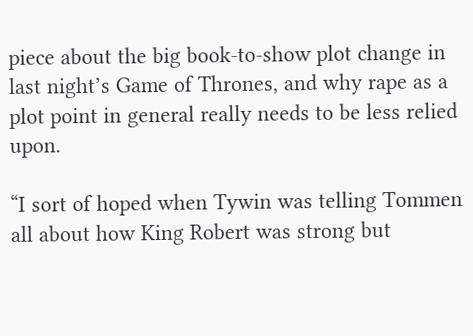piece about the big book-to-show plot change in last night’s Game of Thrones, and why rape as a plot point in general really needs to be less relied upon.

“I sort of hoped when Tywin was telling Tommen all about how King Robert was strong but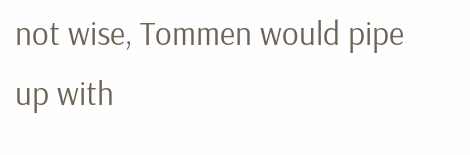not wise, Tommen would pipe up with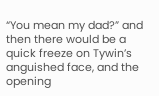“You mean my dad?” and then there would be a quick freeze on Tywin’s anguished face, and the opening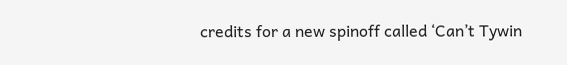credits for a new spinoff called ‘Can’t Tywin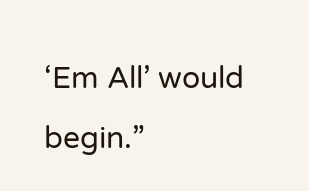‘Em All’ would begin.”